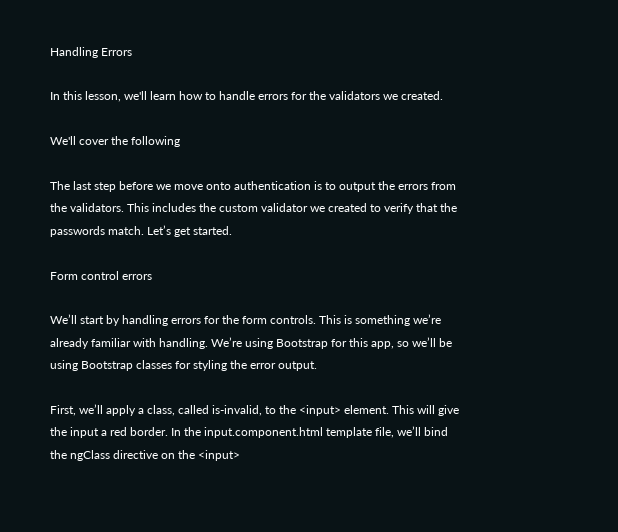Handling Errors

In this lesson, we'll learn how to handle errors for the validators we created.

We'll cover the following

The last step before we move onto authentication is to output the errors from the validators. This includes the custom validator we created to verify that the passwords match. Let’s get started.

Form control errors

We’ll start by handling errors for the form controls. This is something we’re already familiar with handling. We’re using Bootstrap for this app, so we’ll be using Bootstrap classes for styling the error output.

First, we’ll apply a class, called is-invalid, to the <input> element. This will give the input a red border. In the input.component.html template file, we’ll bind the ngClass directive on the <input>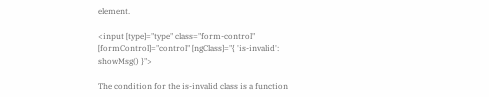element.

<input [type]="type" class="form-control" [formControl]="control" [ngClass]="{ 'is-invalid': showMsg() }">

The condition for the is-invalid class is a function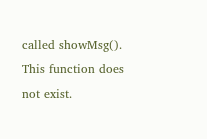called showMsg(). This function does not exist.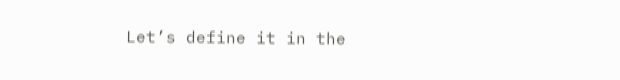Let’s define it in the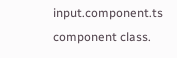input.component.ts component class.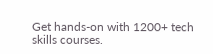Get hands-on with 1200+ tech skills courses.